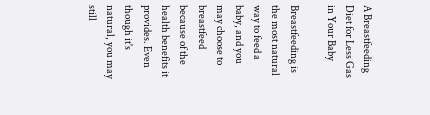A Breastfeeding Diet for Less Gas in Your Baby

Breastfeeding is the most natural way to feed a baby, and you may choose to breastfeed because of the health benefits it provides. Even though it's natural, you may still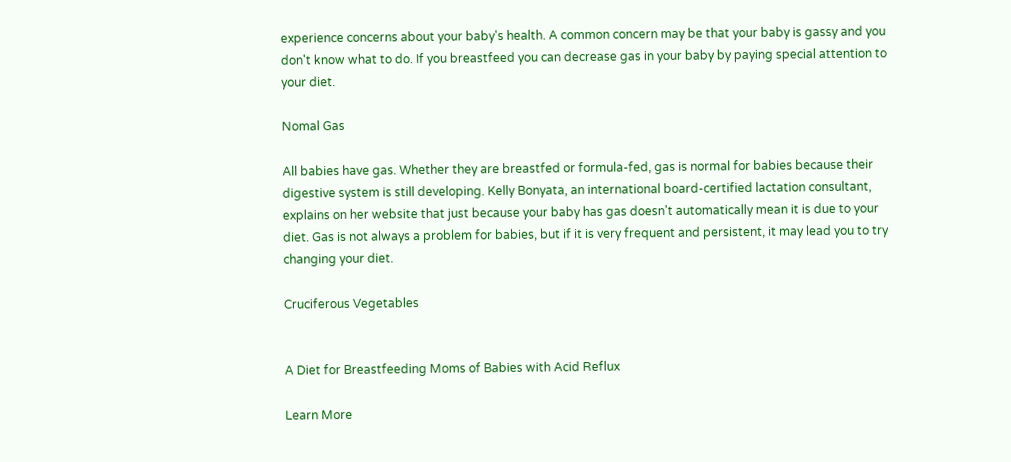experience concerns about your baby's health. A common concern may be that your baby is gassy and you don't know what to do. If you breastfeed you can decrease gas in your baby by paying special attention to your diet.

Nomal Gas

All babies have gas. Whether they are breastfed or formula-fed, gas is normal for babies because their digestive system is still developing. Kelly Bonyata, an international board-certified lactation consultant, explains on her website that just because your baby has gas doesn't automatically mean it is due to your diet. Gas is not always a problem for babies, but if it is very frequent and persistent, it may lead you to try changing your diet.

Cruciferous Vegetables


A Diet for Breastfeeding Moms of Babies with Acid Reflux

Learn More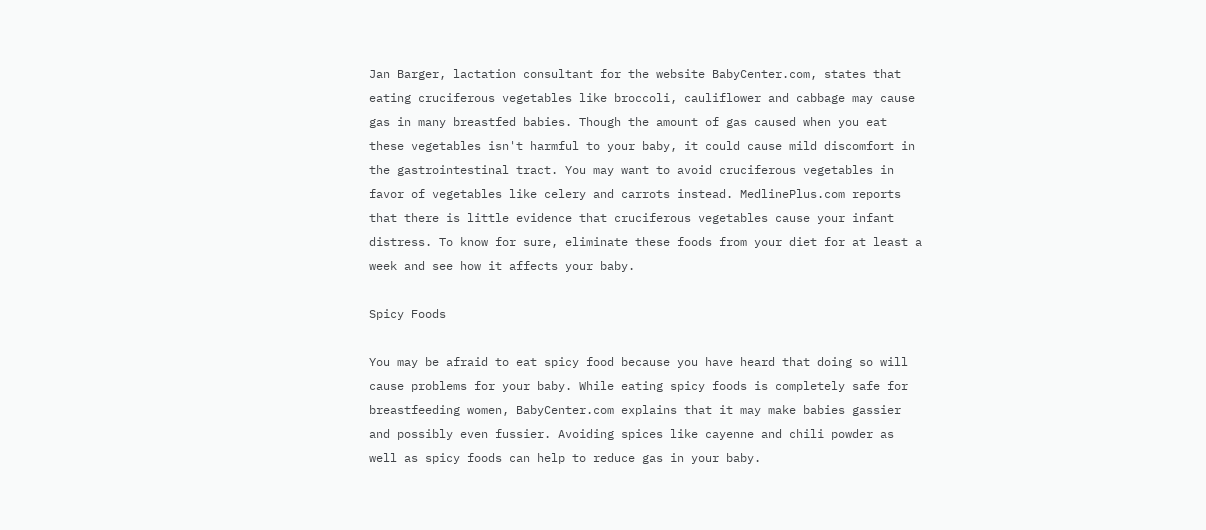Jan Barger, lactation consultant for the website BabyCenter.com, states that eating cruciferous vegetables like broccoli, cauliflower and cabbage may cause gas in many breastfed babies. Though the amount of gas caused when you eat these vegetables isn't harmful to your baby, it could cause mild discomfort in the gastrointestinal tract. You may want to avoid cruciferous vegetables in favor of vegetables like celery and carrots instead. MedlinePlus.com reports that there is little evidence that cruciferous vegetables cause your infant distress. To know for sure, eliminate these foods from your diet for at least a week and see how it affects your baby.

Spicy Foods

You may be afraid to eat spicy food because you have heard that doing so will cause problems for your baby. While eating spicy foods is completely safe for breastfeeding women, BabyCenter.com explains that it may make babies gassier and possibly even fussier. Avoiding spices like cayenne and chili powder as well as spicy foods can help to reduce gas in your baby.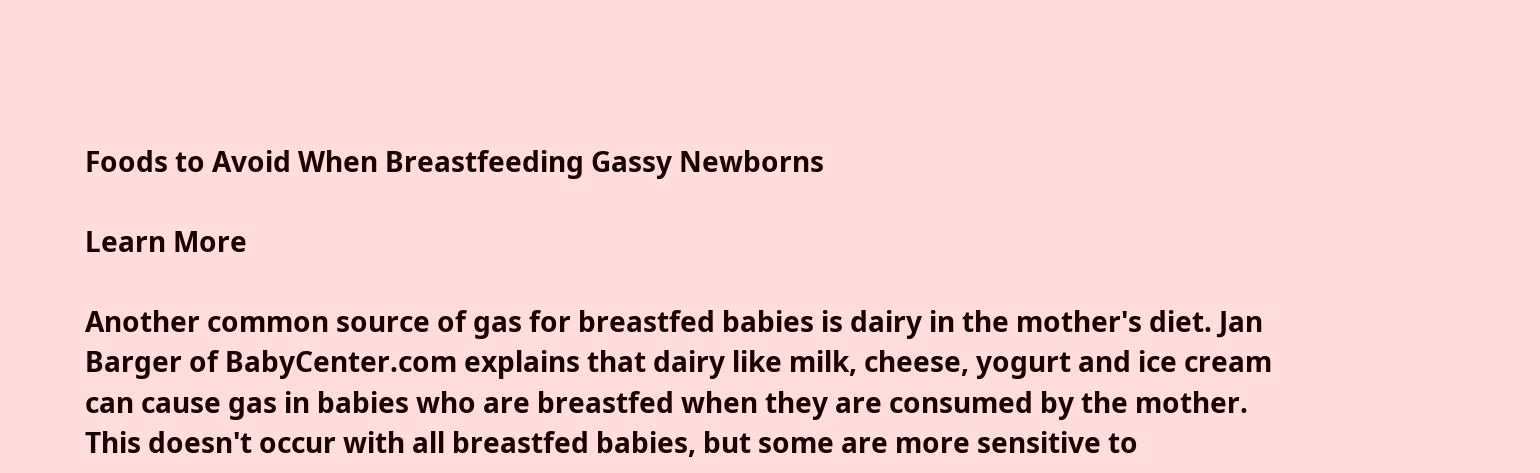Foods to Avoid When Breastfeeding Gassy Newborns

Learn More

Another common source of gas for breastfed babies is dairy in the mother's diet. Jan Barger of BabyCenter.com explains that dairy like milk, cheese, yogurt and ice cream can cause gas in babies who are breastfed when they are consumed by the mother. This doesn't occur with all breastfed babies, but some are more sensitive to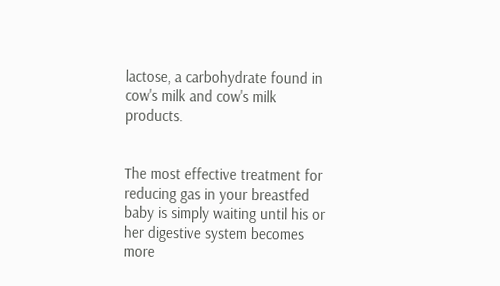lactose, a carbohydrate found in cow's milk and cow's milk products.


The most effective treatment for reducing gas in your breastfed baby is simply waiting until his or her digestive system becomes more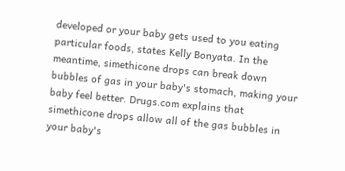developed or your baby gets used to you eating particular foods, states Kelly Bonyata. In the meantime, simethicone drops can break down bubbles of gas in your baby's stomach, making your baby feel better. Drugs.com explains that simethicone drops allow all of the gas bubbles in your baby's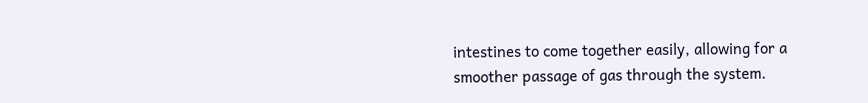intestines to come together easily, allowing for a smoother passage of gas through the system.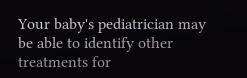Your baby's pediatrician may be able to identify other treatments for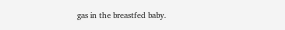gas in the breastfed baby.